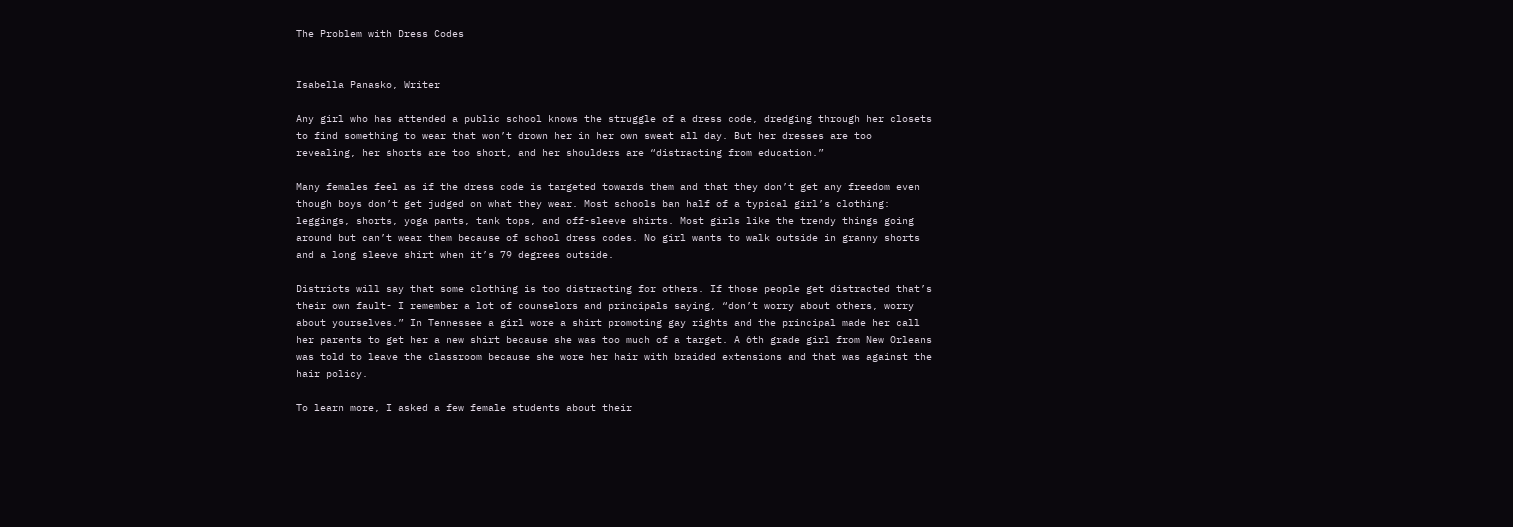The Problem with Dress Codes


Isabella Panasko, Writer

Any girl who has attended a public school knows the struggle of a dress code, dredging through her closets to find something to wear that won’t drown her in her own sweat all day. But her dresses are too revealing, her shorts are too short, and her shoulders are “distracting from education.”

Many females feel as if the dress code is targeted towards them and that they don’t get any freedom even though boys don’t get judged on what they wear. Most schools ban half of a typical girl’s clothing: leggings, shorts, yoga pants, tank tops, and off-sleeve shirts. Most girls like the trendy things going around but can’t wear them because of school dress codes. No girl wants to walk outside in granny shorts and a long sleeve shirt when it’s 79 degrees outside.

Districts will say that some clothing is too distracting for others. If those people get distracted that’s their own fault- I remember a lot of counselors and principals saying, “don’t worry about others, worry about yourselves.” In Tennessee a girl wore a shirt promoting gay rights and the principal made her call her parents to get her a new shirt because she was too much of a target. A 6th grade girl from New Orleans was told to leave the classroom because she wore her hair with braided extensions and that was against the hair policy.

To learn more, I asked a few female students about their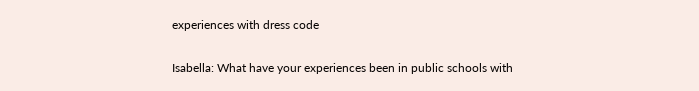experiences with dress code

Isabella: What have your experiences been in public schools with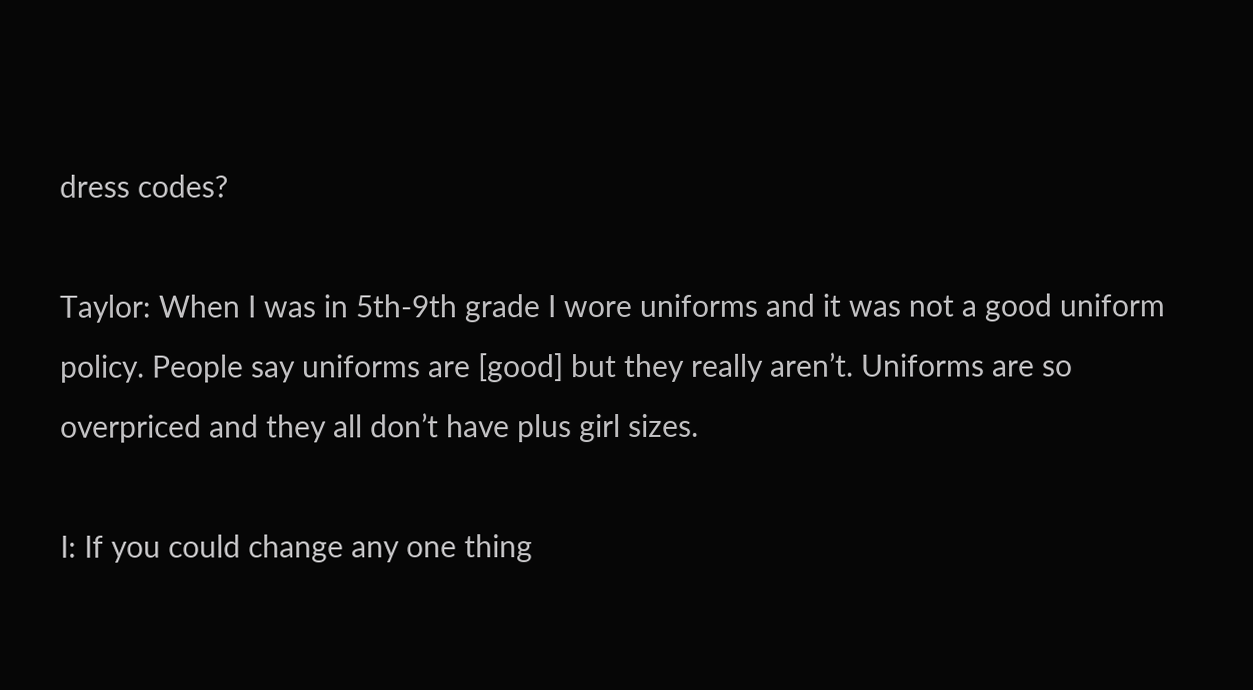dress codes?

Taylor: When I was in 5th-9th grade I wore uniforms and it was not a good uniform policy. People say uniforms are [good] but they really aren’t. Uniforms are so overpriced and they all don’t have plus girl sizes.

I: If you could change any one thing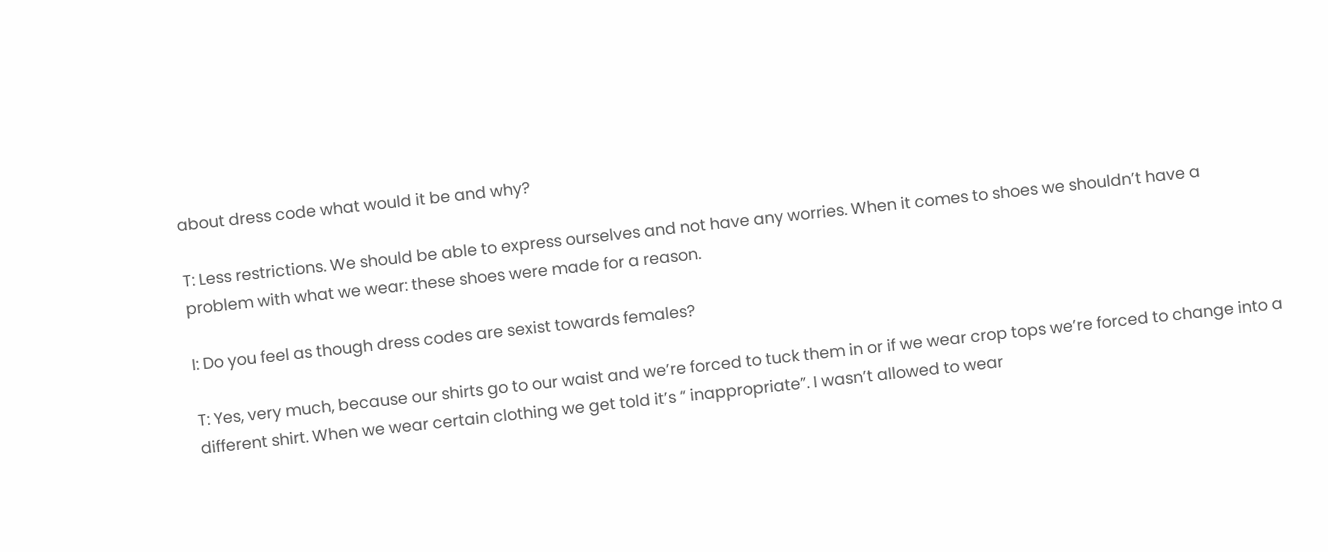about dress code what would it be and why?

T: Less restrictions. We should be able to express ourselves and not have any worries. When it comes to shoes we shouldn’t have a problem with what we wear: these shoes were made for a reason.

I: Do you feel as though dress codes are sexist towards females?

T: Yes, very much, because our shirts go to our waist and we’re forced to tuck them in or if we wear crop tops we’re forced to change into a different shirt. When we wear certain clothing we get told it’s “ inappropriate”. I wasn’t allowed to wear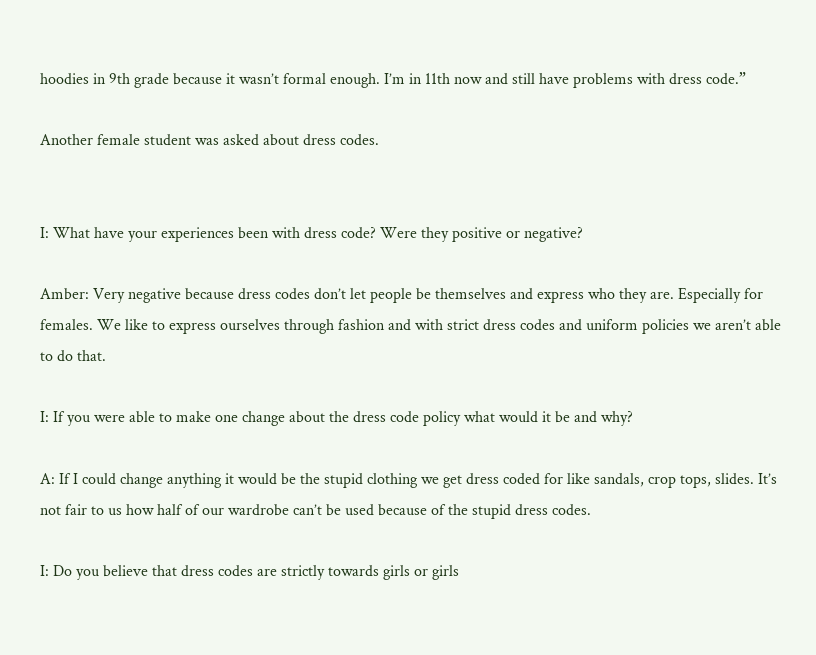hoodies in 9th grade because it wasn’t formal enough. I’m in 11th now and still have problems with dress code.”

Another female student was asked about dress codes.


I: What have your experiences been with dress code? Were they positive or negative?

Amber: Very negative because dress codes don’t let people be themselves and express who they are. Especially for females. We like to express ourselves through fashion and with strict dress codes and uniform policies we aren’t able to do that.

I: If you were able to make one change about the dress code policy what would it be and why?

A: If I could change anything it would be the stupid clothing we get dress coded for like sandals, crop tops, slides. It’s not fair to us how half of our wardrobe can’t be used because of the stupid dress codes.

I: Do you believe that dress codes are strictly towards girls or girls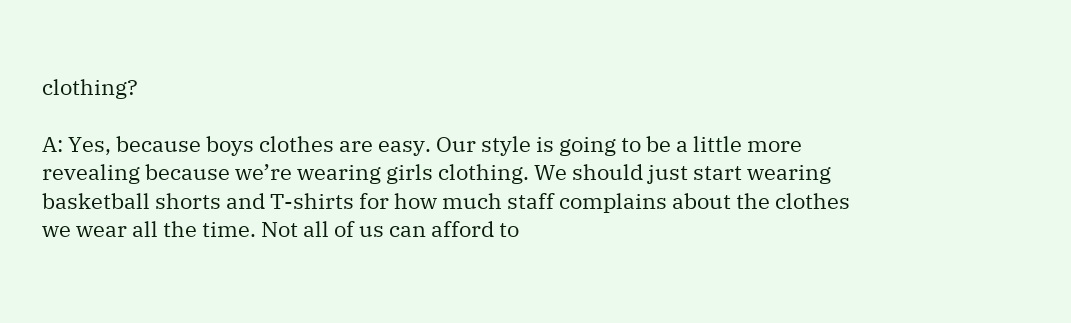clothing?

A: Yes, because boys clothes are easy. Our style is going to be a little more revealing because we’re wearing girls clothing. We should just start wearing basketball shorts and T-shirts for how much staff complains about the clothes we wear all the time. Not all of us can afford to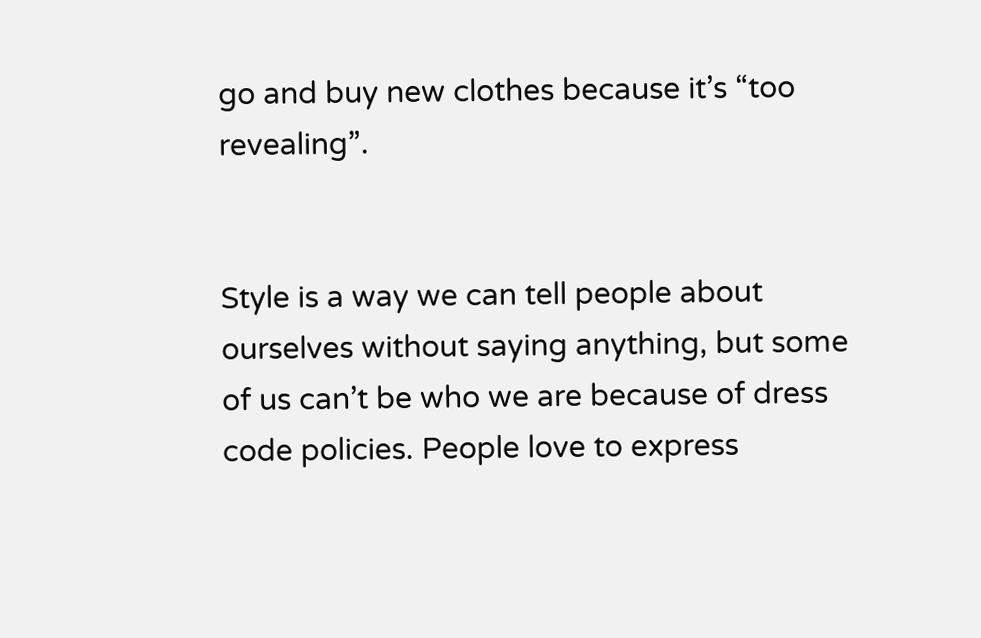go and buy new clothes because it’s “too revealing”.


Style is a way we can tell people about ourselves without saying anything, but some of us can’t be who we are because of dress code policies. People love to express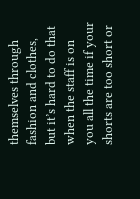themselves through fashion and clothes, but it’s hard to do that when the staff is on you all the time if your shorts are too short or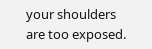your shoulders are too exposed.